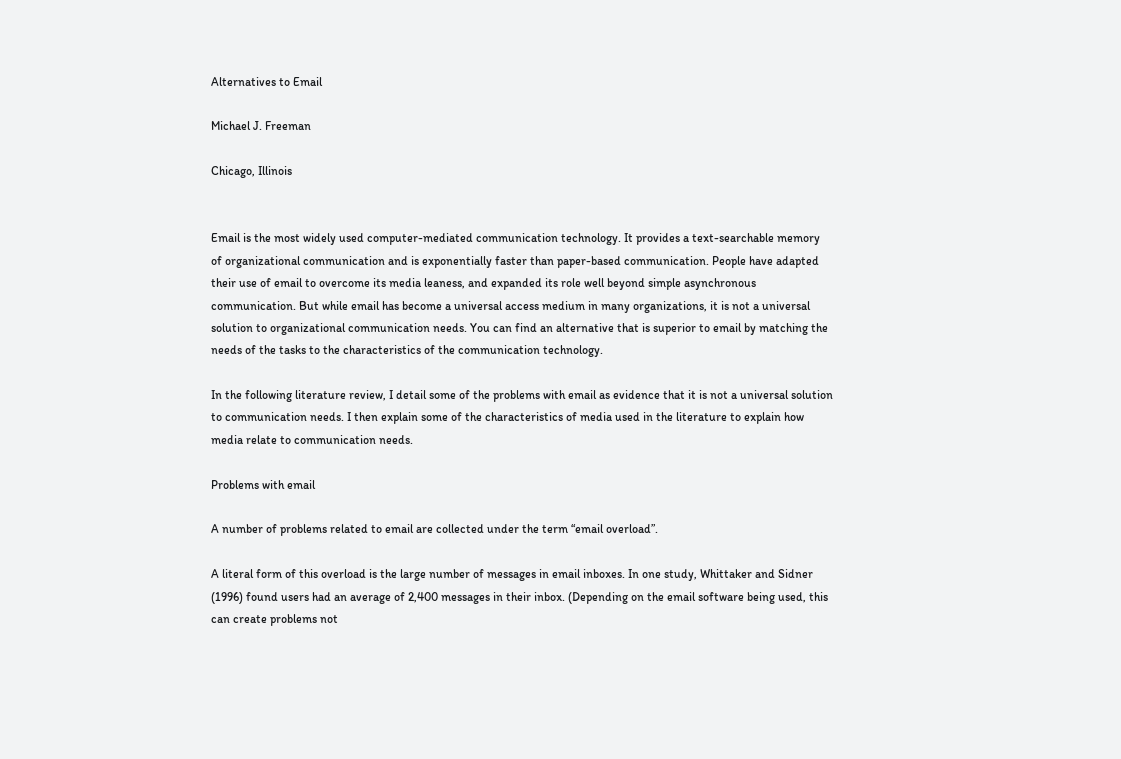Alternatives to Email

Michael J. Freeman

Chicago, Illinois


Email is the most widely used computer-mediated communication technology. It provides a text-searchable memory of organizational communication and is exponentially faster than paper-based communication. People have adapted their use of email to overcome its media leaness, and expanded its role well beyond simple asynchronous communication. But while email has become a universal access medium in many organizations, it is not a universal solution to organizational communication needs. You can find an alternative that is superior to email by matching the needs of the tasks to the characteristics of the communication technology.

In the following literature review, I detail some of the problems with email as evidence that it is not a universal solution to communication needs. I then explain some of the characteristics of media used in the literature to explain how media relate to communication needs.

Problems with email

A number of problems related to email are collected under the term “email overload”.

A literal form of this overload is the large number of messages in email inboxes. In one study, Whittaker and Sidner (1996) found users had an average of 2,400 messages in their inbox. (Depending on the email software being used, this can create problems not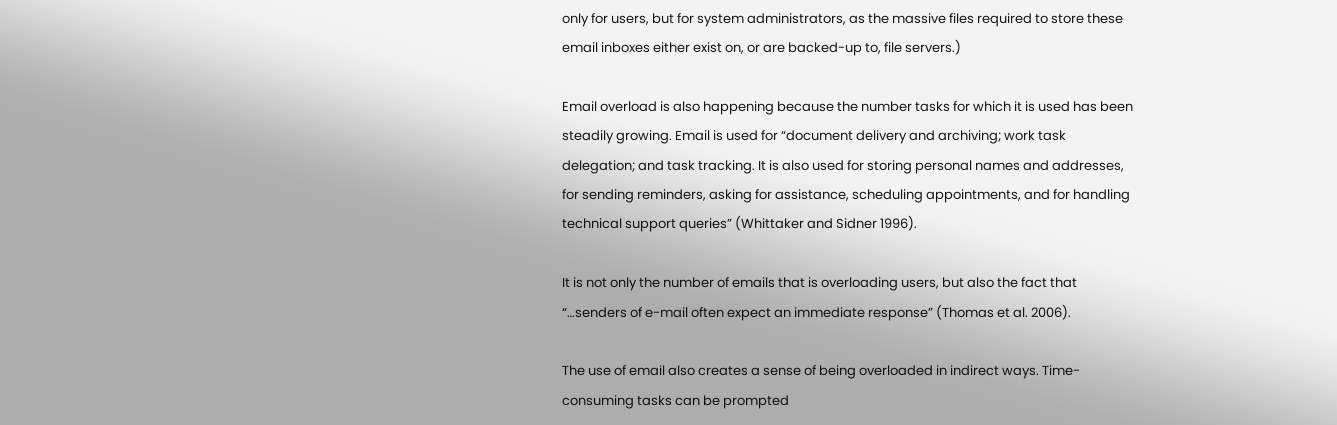only for users, but for system administrators, as the massive files required to store these email inboxes either exist on, or are backed-up to, file servers.)

Email overload is also happening because the number tasks for which it is used has been steadily growing. Email is used for “document delivery and archiving; work task delegation; and task tracking. It is also used for storing personal names and addresses, for sending reminders, asking for assistance, scheduling appointments, and for handling technical support queries” (Whittaker and Sidner 1996).

It is not only the number of emails that is overloading users, but also the fact that “…senders of e-mail often expect an immediate response” (Thomas et al. 2006).

The use of email also creates a sense of being overloaded in indirect ways. Time-consuming tasks can be prompted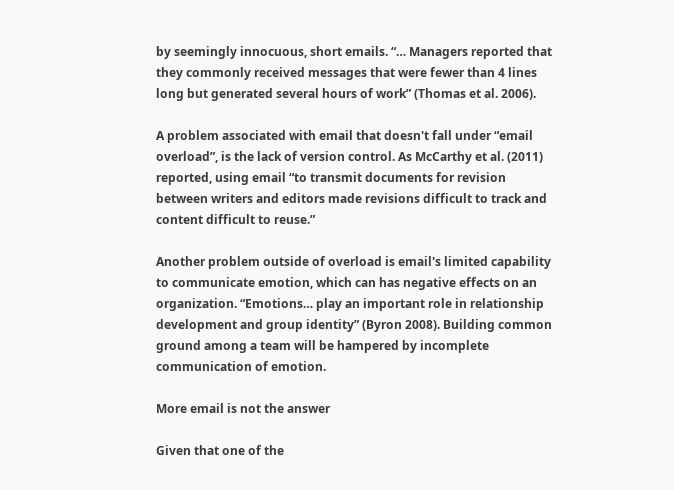by seemingly innocuous, short emails. “… Managers reported that they commonly received messages that were fewer than 4 lines long but generated several hours of work” (Thomas et al. 2006).

A problem associated with email that doesn't fall under “email overload”, is the lack of version control. As McCarthy et al. (2011) reported, using email “to transmit documents for revision between writers and editors made revisions difficult to track and content difficult to reuse.”

Another problem outside of overload is email's limited capability to communicate emotion, which can has negative effects on an organization. “Emotions… play an important role in relationship development and group identity” (Byron 2008). Building common ground among a team will be hampered by incomplete communication of emotion.

More email is not the answer

Given that one of the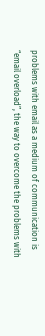problems with email as a medium of communication is “email overload”, the way to overcome the problems with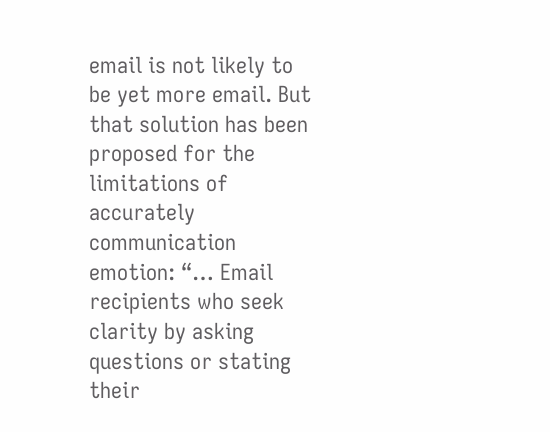email is not likely to be yet more email. But that solution has been proposed for the limitations of accurately communication emotion: “… Email recipients who seek clarity by asking questions or stating their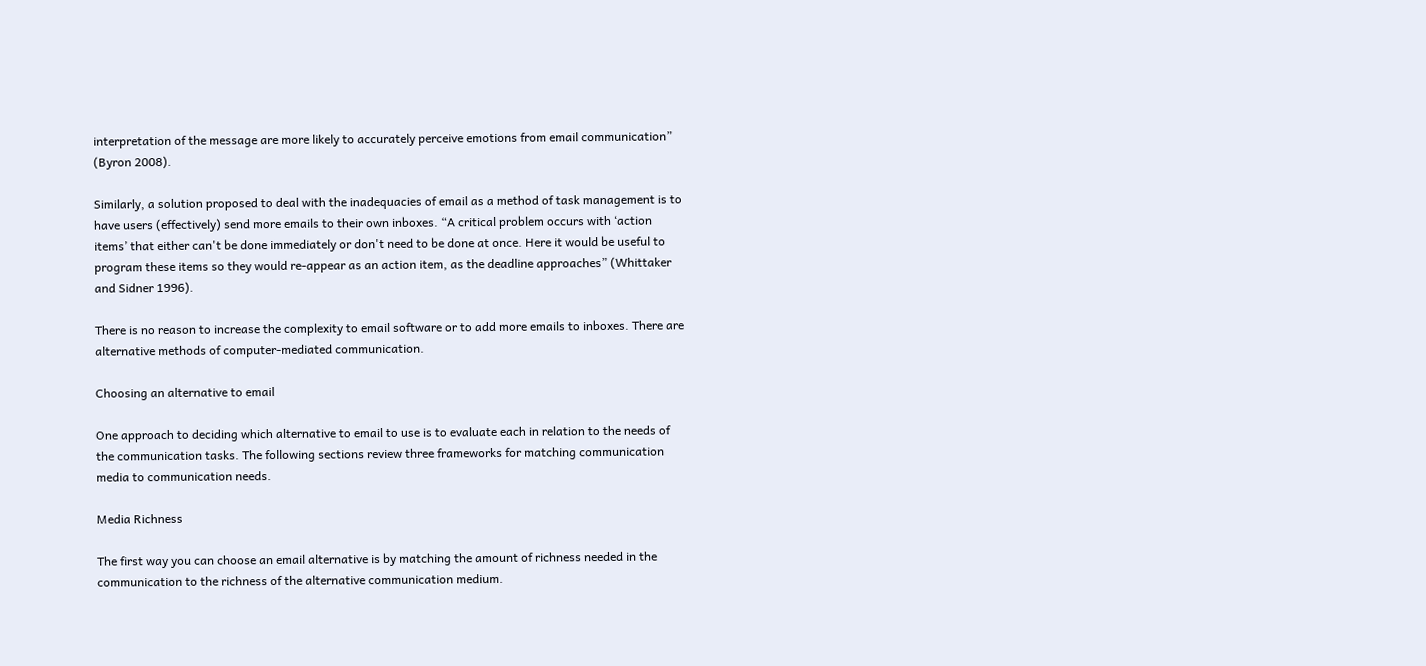interpretation of the message are more likely to accurately perceive emotions from email communication” (Byron 2008).

Similarly, a solution proposed to deal with the inadequacies of email as a method of task management is to have users (effectively) send more emails to their own inboxes. “A critical problem occurs with ‘action items’ that either can't be done immediately or don't need to be done at once. Here it would be useful to program these items so they would re-appear as an action item, as the deadline approaches” (Whittaker and Sidner 1996).

There is no reason to increase the complexity to email software or to add more emails to inboxes. There are alternative methods of computer-mediated communication.

Choosing an alternative to email

One approach to deciding which alternative to email to use is to evaluate each in relation to the needs of the communication tasks. The following sections review three frameworks for matching communication media to communication needs.

Media Richness

The first way you can choose an email alternative is by matching the amount of richness needed in the communication to the richness of the alternative communication medium.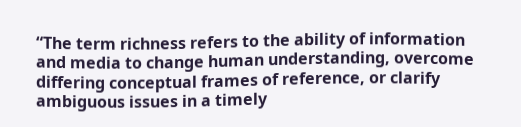“The term richness refers to the ability of information and media to change human understanding, overcome differing conceptual frames of reference, or clarify ambiguous issues in a timely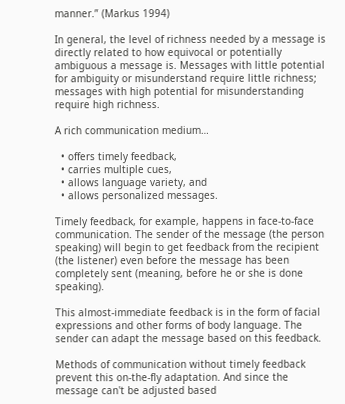manner.” (Markus 1994)

In general, the level of richness needed by a message is directly related to how equivocal or potentially ambiguous a message is. Messages with little potential for ambiguity or misunderstand require little richness; messages with high potential for misunderstanding require high richness.

A rich communication medium…

  • offers timely feedback,
  • carries multiple cues,
  • allows language variety, and
  • allows personalized messages.

Timely feedback, for example, happens in face-to-face communication. The sender of the message (the person speaking) will begin to get feedback from the recipient (the listener) even before the message has been completely sent (meaning, before he or she is done speaking).

This almost-immediate feedback is in the form of facial expressions and other forms of body language. The sender can adapt the message based on this feedback.

Methods of communication without timely feedback prevent this on-the-fly adaptation. And since the message can't be adjusted based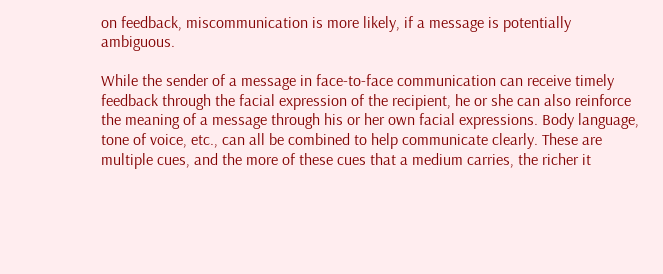on feedback, miscommunication is more likely, if a message is potentially ambiguous.

While the sender of a message in face-to-face communication can receive timely feedback through the facial expression of the recipient, he or she can also reinforce the meaning of a message through his or her own facial expressions. Body language, tone of voice, etc., can all be combined to help communicate clearly. These are multiple cues, and the more of these cues that a medium carries, the richer it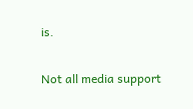is.

Not all media support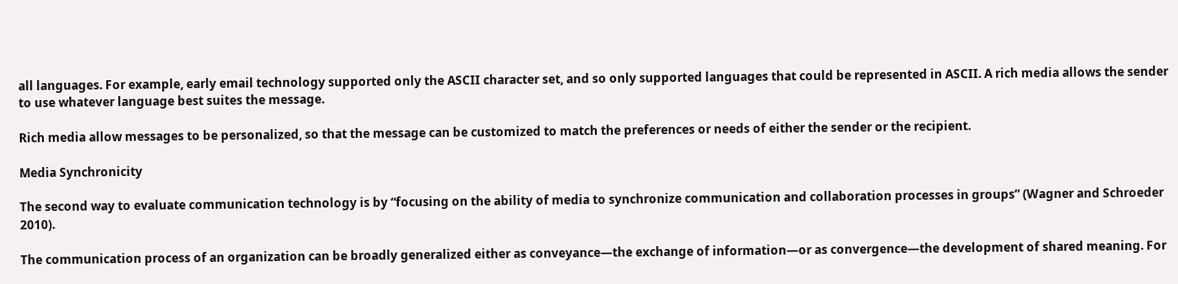all languages. For example, early email technology supported only the ASCII character set, and so only supported languages that could be represented in ASCII. A rich media allows the sender to use whatever language best suites the message.

Rich media allow messages to be personalized, so that the message can be customized to match the preferences or needs of either the sender or the recipient.

Media Synchronicity

The second way to evaluate communication technology is by “focusing on the ability of media to synchronize communication and collaboration processes in groups” (Wagner and Schroeder 2010).

The communication process of an organization can be broadly generalized either as conveyance—the exchange of information—or as convergence—the development of shared meaning. For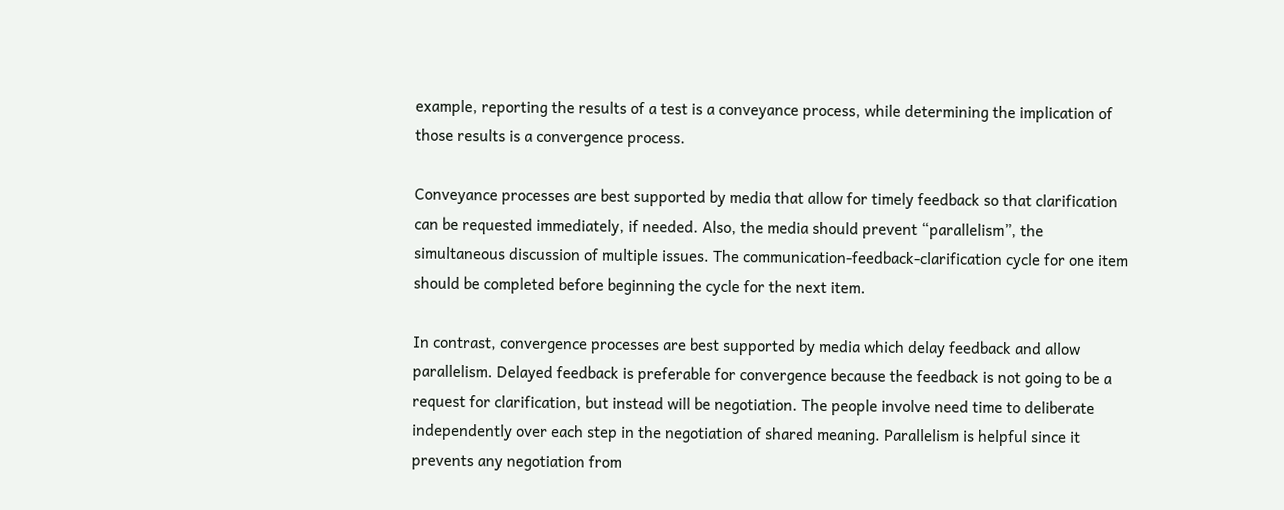example, reporting the results of a test is a conveyance process, while determining the implication of those results is a convergence process.

Conveyance processes are best supported by media that allow for timely feedback so that clarification can be requested immediately, if needed. Also, the media should prevent “parallelism”, the simultaneous discussion of multiple issues. The communication-feedback-clarification cycle for one item should be completed before beginning the cycle for the next item.

In contrast, convergence processes are best supported by media which delay feedback and allow parallelism. Delayed feedback is preferable for convergence because the feedback is not going to be a request for clarification, but instead will be negotiation. The people involve need time to deliberate independently over each step in the negotiation of shared meaning. Parallelism is helpful since it prevents any negotiation from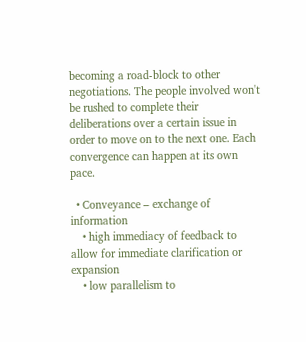becoming a road-block to other negotiations. The people involved won't be rushed to complete their deliberations over a certain issue in order to move on to the next one. Each convergence can happen at its own pace.

  • Conveyance – exchange of information
    • high immediacy of feedback to allow for immediate clarification or expansion
    • low parallelism to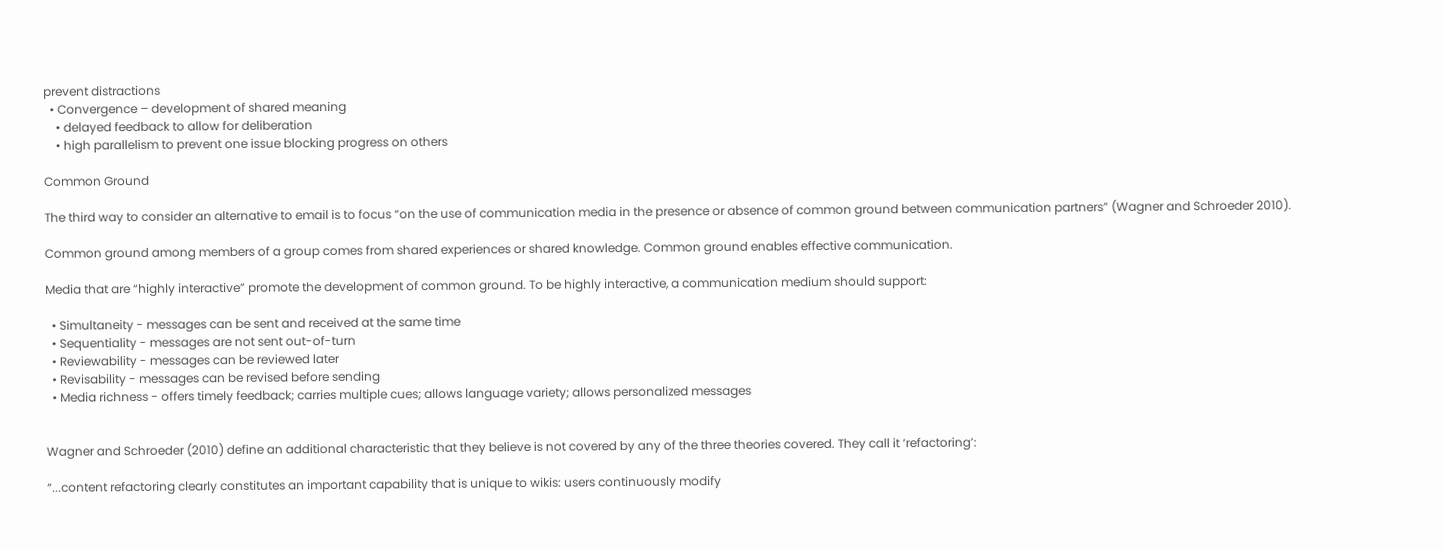prevent distractions
  • Convergence – development of shared meaning
    • delayed feedback to allow for deliberation
    • high parallelism to prevent one issue blocking progress on others

Common Ground

The third way to consider an alternative to email is to focus “on the use of communication media in the presence or absence of common ground between communication partners” (Wagner and Schroeder 2010).

Common ground among members of a group comes from shared experiences or shared knowledge. Common ground enables effective communication.

Media that are “highly interactive” promote the development of common ground. To be highly interactive, a communication medium should support:

  • Simultaneity - messages can be sent and received at the same time
  • Sequentiality - messages are not sent out-of-turn
  • Reviewability - messages can be reviewed later
  • Revisability - messages can be revised before sending
  • Media richness - offers timely feedback; carries multiple cues; allows language variety; allows personalized messages


Wagner and Schroeder (2010) define an additional characteristic that they believe is not covered by any of the three theories covered. They call it ‘refactoring’:

“...content refactoring clearly constitutes an important capability that is unique to wikis: users continuously modify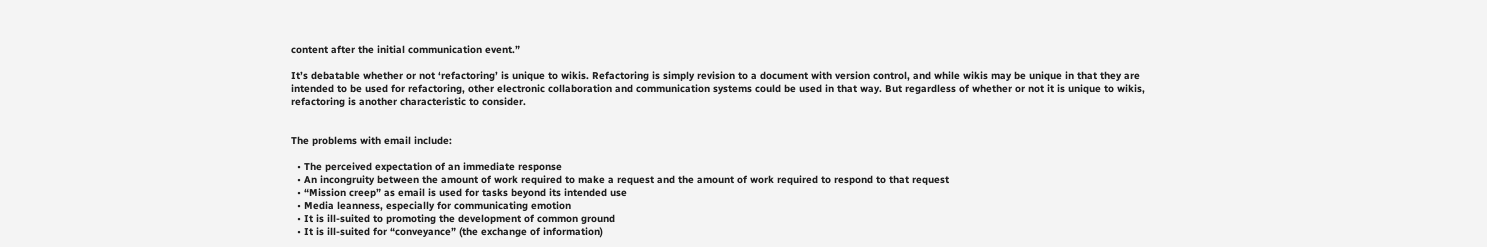content after the initial communication event.”

It’s debatable whether or not ‘refactoring’ is unique to wikis. Refactoring is simply revision to a document with version control, and while wikis may be unique in that they are intended to be used for refactoring, other electronic collaboration and communication systems could be used in that way. But regardless of whether or not it is unique to wikis, refactoring is another characteristic to consider.


The problems with email include:

  • The perceived expectation of an immediate response
  • An incongruity between the amount of work required to make a request and the amount of work required to respond to that request
  • “Mission creep” as email is used for tasks beyond its intended use
  • Media leanness, especially for communicating emotion
  • It is ill-suited to promoting the development of common ground
  • It is ill-suited for “conveyance” (the exchange of information)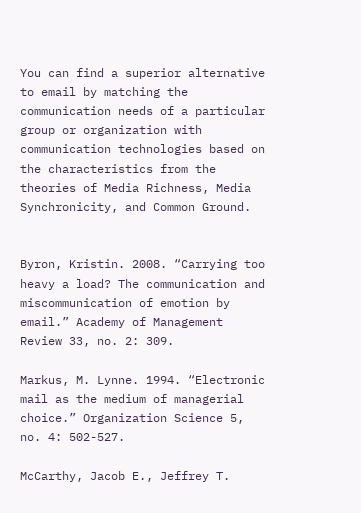You can find a superior alternative to email by matching the communication needs of a particular group or organization with communication technologies based on the characteristics from the theories of Media Richness, Media Synchronicity, and Common Ground.


Byron, Kristin. 2008. “Carrying too heavy a load? The communication and miscommunication of emotion by email.” Academy of Management Review 33, no. 2: 309.

Markus, M. Lynne. 1994. “Electronic mail as the medium of managerial choice.” Organization Science 5, no. 4: 502-527.

McCarthy, Jacob E., Jeffrey T.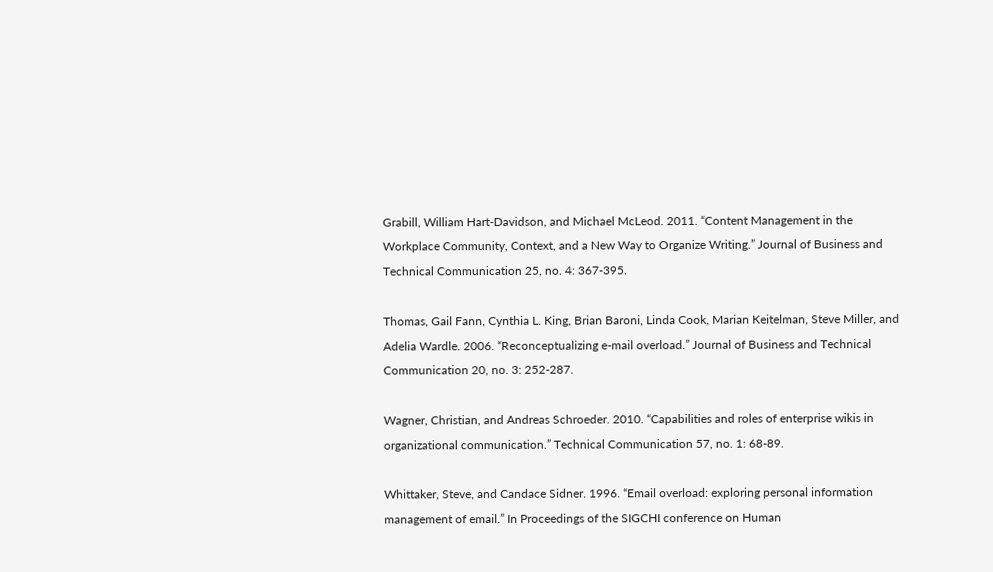Grabill, William Hart-Davidson, and Michael McLeod. 2011. “Content Management in the Workplace Community, Context, and a New Way to Organize Writing.” Journal of Business and Technical Communication 25, no. 4: 367-395.

Thomas, Gail Fann, Cynthia L. King, Brian Baroni, Linda Cook, Marian Keitelman, Steve Miller, and Adelia Wardle. 2006. “Reconceptualizing e-mail overload.” Journal of Business and Technical Communication 20, no. 3: 252-287.

Wagner, Christian, and Andreas Schroeder. 2010. “Capabilities and roles of enterprise wikis in organizational communication.” Technical Communication 57, no. 1: 68-89.

Whittaker, Steve, and Candace Sidner. 1996. “Email overload: exploring personal information management of email.” In Proceedings of the SIGCHI conference on Human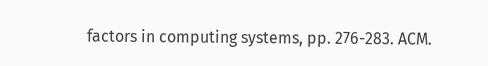factors in computing systems, pp. 276-283. ACM.